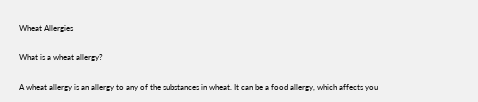Wheat Allergies

What is a wheat allergy?

A wheat allergy is an allergy to any of the substances in wheat. It can be a food allergy, which affects you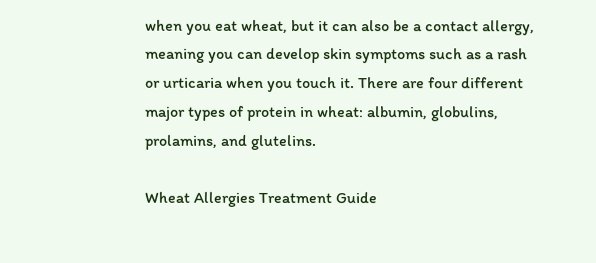when you eat wheat, but it can also be a contact allergy, meaning you can develop skin symptoms such as a rash or urticaria when you touch it. There are four different major types of protein in wheat: albumin, globulins, prolamins, and glutelins.

Wheat Allergies Treatment Guide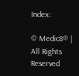Index:

© Medic8® | All Rights Reserved